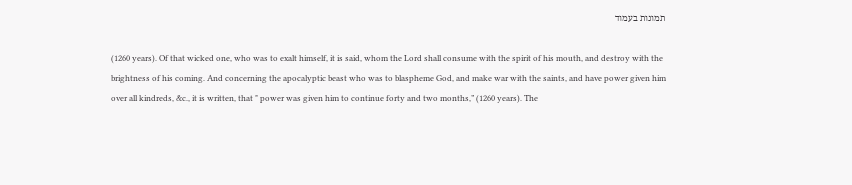תמונות בעמוד

(1260 years). Of that wicked one, who was to exalt himself, it is said, whom the Lord shall consume with the spirit of his mouth, and destroy with the brightness of his coming. And concerning the apocalyptic beast who was to blaspheme God, and make war with the saints, and have power given him over all kindreds, &c., it is written, that " power was given him to continue forty and two months,” (1260 years). The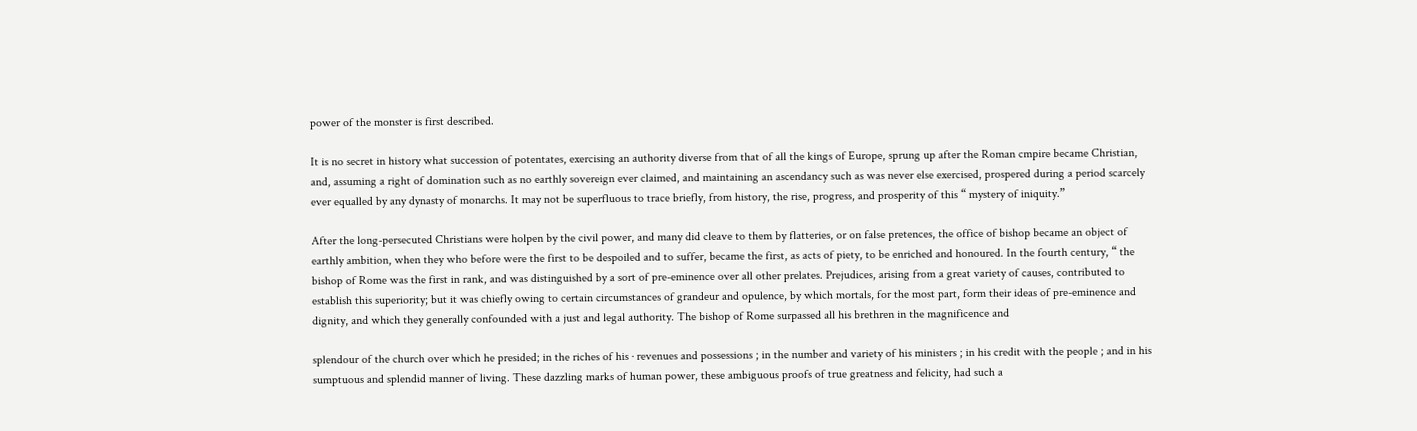power of the monster is first described.

It is no secret in history what succession of potentates, exercising an authority diverse from that of all the kings of Europe, sprung up after the Roman cmpire became Christian, and, assuming a right of domination such as no earthly sovereign ever claimed, and maintaining an ascendancy such as was never else exercised, prospered during a period scarcely ever equalled by any dynasty of monarchs. It may not be superfluous to trace briefly, from history, the rise, progress, and prosperity of this “ mystery of iniquity.”

After the long-persecuted Christians were holpen by the civil power, and many did cleave to them by flatteries, or on false pretences, the office of bishop became an object of earthly ambition, when they who before were the first to be despoiled and to suffer, became the first, as acts of piety, to be enriched and honoured. In the fourth century, “ the bishop of Rome was the first in rank, and was distinguished by a sort of pre-eminence over all other prelates. Prejudices, arising from a great variety of causes, contributed to establish this superiority; but it was chiefly owing to certain circumstances of grandeur and opulence, by which mortals, for the most part, form their ideas of pre-eminence and dignity, and which they generally confounded with a just and legal authority. The bishop of Rome surpassed all his brethren in the magnificence and

splendour of the church over which he presided; in the riches of his · revenues and possessions ; in the number and variety of his ministers ; in his credit with the people ; and in his sumptuous and splendid manner of living. These dazzling marks of human power, these ambiguous proofs of true greatness and felicity, had such a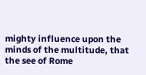mighty influence upon the minds of the multitude, that the see of Rome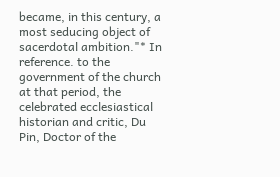became, in this century, a most seducing object of sacerdotal ambition."* In reference. to the government of the church at that period, the celebrated ecclesiastical historian and critic, Du Pin, Doctor of the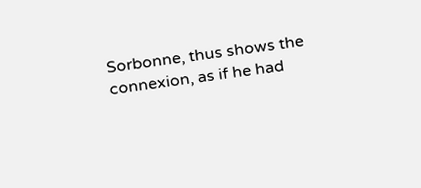Sorbonne, thus shows the connexion, as if he had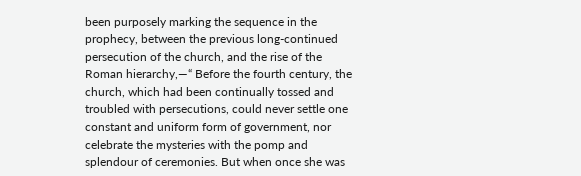been purposely marking the sequence in the prophecy, between the previous long-continued persecution of the church, and the rise of the Roman hierarchy,—“ Before the fourth century, the church, which had been continually tossed and troubled with persecutions, could never settle one constant and uniform form of government, nor celebrate the mysteries with the pomp and splendour of ceremonies. But when once she was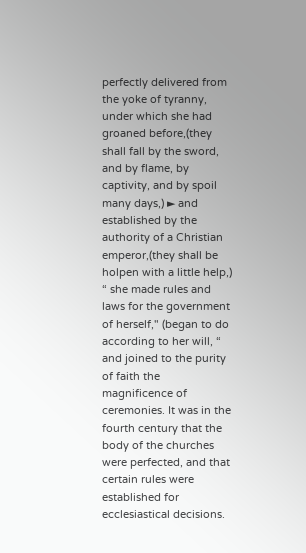perfectly delivered from the yoke of tyranny, under which she had groaned before,(they shall fall by the sword, and by flame, by captivity, and by spoil many days,) ► and established by the authority of a Christian emperor,(they shall be holpen with a little help,) “ she made rules and laws for the government of herself," (began to do according to her will, “ and joined to the purity of faith the magnificence of ceremonies. It was in the fourth century that the body of the churches were perfected, and that certain rules were established for ecclesiastical decisions.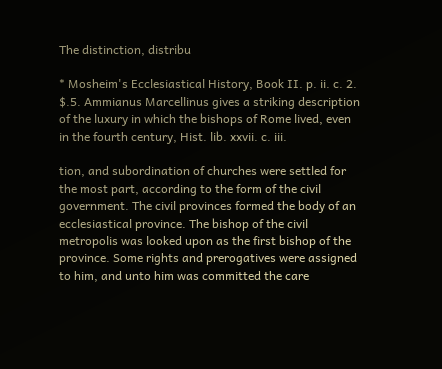The distinction, distribu

* Mosheim's Ecclesiastical History, Book II. p. ii. c. 2. $.5. Ammianus Marcellinus gives a striking description of the luxury in which the bishops of Rome lived, even in the fourth century, Hist. lib. xxvii. c. iii.

tion, and subordination of churches were settled for the most part, according to the form of the civil government. The civil provinces formed the body of an ecclesiastical province. The bishop of the civil metropolis was looked upon as the first bishop of the province. Some rights and prerogatives were assigned to him, and unto him was committed the care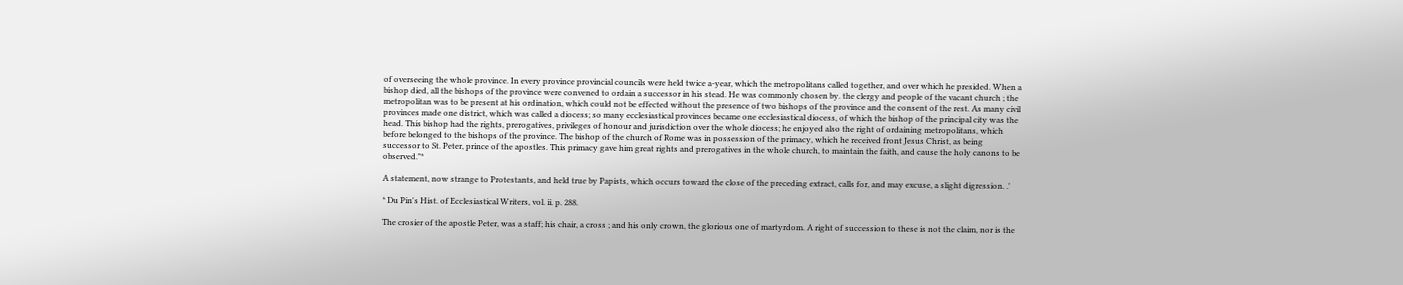of overseeing the whole province. In every province provincial councils were held twice a-year, which the metropolitans called together, and over which he presided. When a bishop died, all the bishops of the province were convened to ordain a successor in his stead. He was commonly chosen by. the clergy and people of the vacant church ; the metropolitan was to be present at his ordination, which could not be effected without the presence of two bishops of the province and the consent of the rest. As many civil provinces made one district, which was called a diocess; so many ecclesiastical provinces became one ecclesiastical diocess, of which the bishop of the principal city was the head. This bishop had the rights, prerogatives, privileges of honour and jurisdiction over the whole diocess; he enjoyed also the right of ordaining metropolitans, which before belonged to the bishops of the province. The bishop of the church of Rome was in possession of the primacy, which he received front Jesus Christ, as being successor to St. Peter, prince of the apostles. This primacy gave him great rights and prerogatives in the whole church, to maintain the faith, and cause the holy canons to be observed."*

A statement, now strange to Protestants, and held true by Papists, which occurs toward the close of the preceding extract, calls for, and may excuse, a slight digression. .'

* Du Pin's Hist. of Ecclesiastical Writers, vol. ii. p. 288.

The crosier of the apostle Peter, was a staff; his chair, a cross ; and his only crown, the glorious one of martyrdom. A right of succession to these is not the claim, nor is the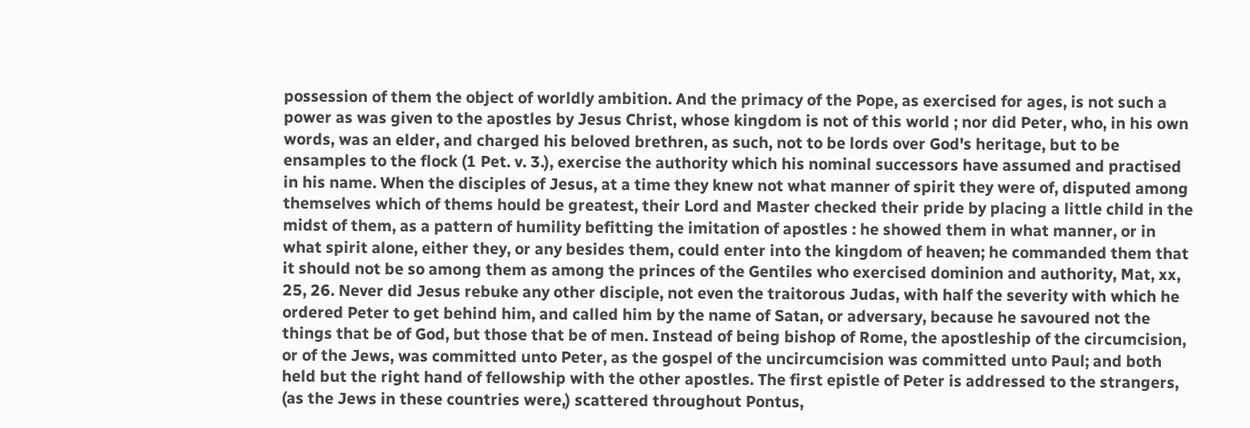possession of them the object of worldly ambition. And the primacy of the Pope, as exercised for ages, is not such a power as was given to the apostles by Jesus Christ, whose kingdom is not of this world ; nor did Peter, who, in his own words, was an elder, and charged his beloved brethren, as such, not to be lords over God's heritage, but to be ensamples to the flock (1 Pet. v. 3.), exercise the authority which his nominal successors have assumed and practised in his name. When the disciples of Jesus, at a time they knew not what manner of spirit they were of, disputed among themselves which of thems hould be greatest, their Lord and Master checked their pride by placing a little child in the midst of them, as a pattern of humility befitting the imitation of apostles : he showed them in what manner, or in what spirit alone, either they, or any besides them, could enter into the kingdom of heaven; he commanded them that it should not be so among them as among the princes of the Gentiles who exercised dominion and authority, Mat, xx, 25, 26. Never did Jesus rebuke any other disciple, not even the traitorous Judas, with half the severity with which he ordered Peter to get behind him, and called him by the name of Satan, or adversary, because he savoured not the things that be of God, but those that be of men. Instead of being bishop of Rome, the apostleship of the circumcision, or of the Jews, was committed unto Peter, as the gospel of the uncircumcision was committed unto Paul; and both held but the right hand of fellowship with the other apostles. The first epistle of Peter is addressed to the strangers, (as the Jews in these countries were,) scattered throughout Pontus,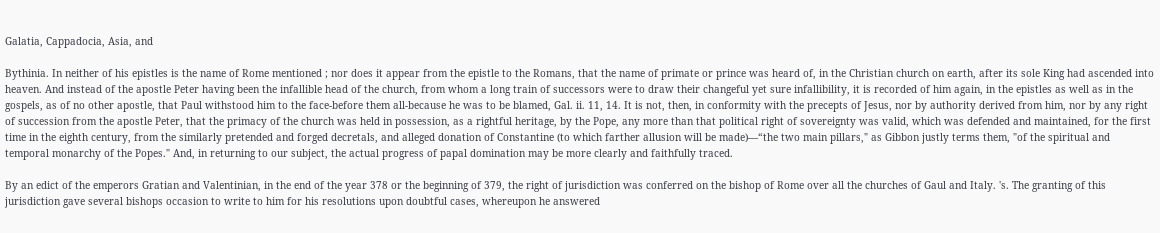Galatia, Cappadocia, Asia, and

Bythinia. In neither of his epistles is the name of Rome mentioned ; nor does it appear from the epistle to the Romans, that the name of primate or prince was heard of, in the Christian church on earth, after its sole King had ascended into heaven. And instead of the apostle Peter having been the infallible head of the church, from whom a long train of successors were to draw their changeful yet sure infallibility, it is recorded of him again, in the epistles as well as in the gospels, as of no other apostle, that Paul withstood him to the face-before them all-because he was to be blamed, Gal. ii. 11, 14. It is not, then, in conformity with the precepts of Jesus, nor by authority derived from him, nor by any right of succession from the apostle Peter, that the primacy of the church was held in possession, as a rightful heritage, by the Pope, any more than that political right of sovereignty was valid, which was defended and maintained, for the first time in the eighth century, from the similarly pretended and forged decretals, and alleged donation of Constantine (to which farther allusion will be made)—“the two main pillars," as Gibbon justly terms them, "of the spiritual and temporal monarchy of the Popes." And, in returning to our subject, the actual progress of papal domination may be more clearly and faithfully traced.

By an edict of the emperors Gratian and Valentinian, in the end of the year 378 or the beginning of 379, the right of jurisdiction was conferred on the bishop of Rome over all the churches of Gaul and Italy. 's. The granting of this jurisdiction gave several bishops occasion to write to him for his resolutions upon doubtful cases, whereupon he answered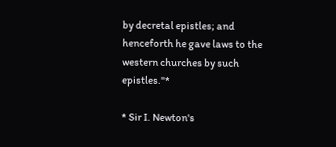by decretal epistles; and henceforth he gave laws to the western churches by such epistles."*

* Sir I. Newton's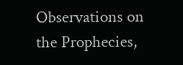Observations on the Prophecies,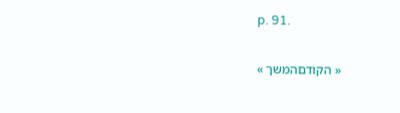p. 91.

« הקודםהמשך »